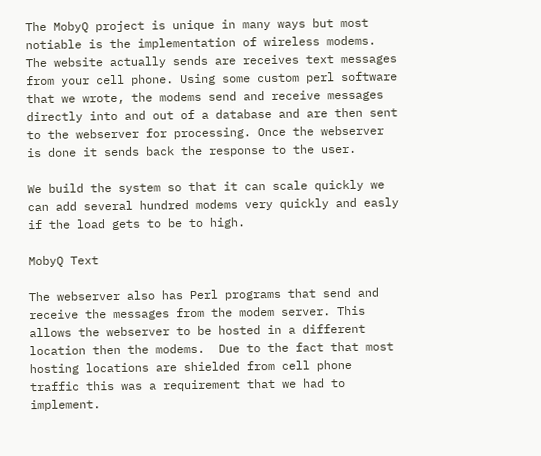The MobyQ project is unique in many ways but most notiable is the implementation of wireless modems. The website actually sends are receives text messages from your cell phone. Using some custom perl software that we wrote, the modems send and receive messages directly into and out of a database and are then sent to the webserver for processing. Once the webserver is done it sends back the response to the user.

We build the system so that it can scale quickly we can add several hundred modems very quickly and easly if the load gets to be to high.

MobyQ Text

The webserver also has Perl programs that send and receive the messages from the modem server. This allows the webserver to be hosted in a different location then the modems.  Due to the fact that most hosting locations are shielded from cell phone traffic this was a requirement that we had to implement.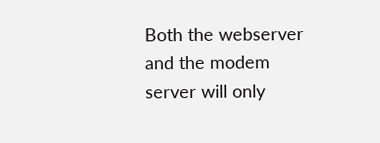Both the webserver and the modem server will only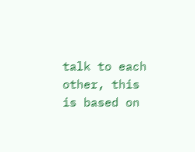talk to each other, this is based on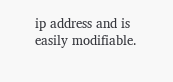ip address and is easily modifiable.